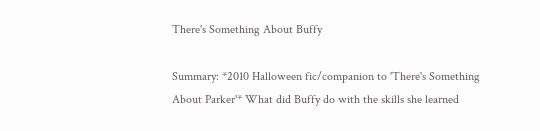There's Something About Buffy

Summary: *2010 Halloween fic/companion to 'There's Something About Parker'* What did Buffy do with the skills she learned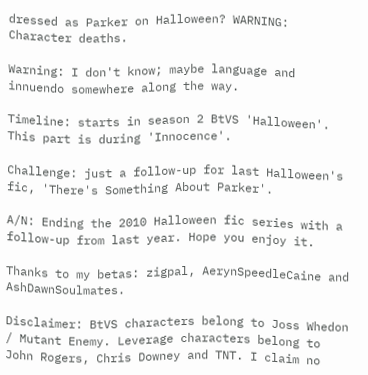dressed as Parker on Halloween? WARNING: Character deaths.

Warning: I don't know; maybe language and innuendo somewhere along the way.

Timeline: starts in season 2 BtVS 'Halloween'. This part is during 'Innocence'.

Challenge: just a follow-up for last Halloween's fic, 'There's Something About Parker'.

A/N: Ending the 2010 Halloween fic series with a follow-up from last year. Hope you enjoy it.

Thanks to my betas: zigpal, AerynSpeedleCaine and AshDawnSoulmates.

Disclaimer: BtVS characters belong to Joss Whedon / Mutant Enemy. Leverage characters belong to John Rogers, Chris Downey and TNT. I claim no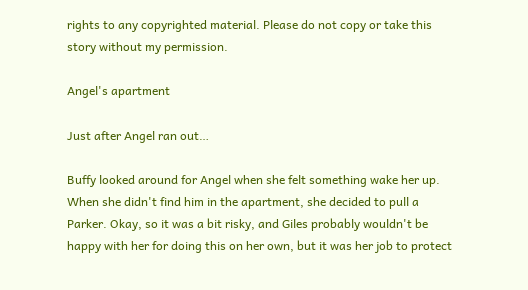rights to any copyrighted material. Please do not copy or take this story without my permission.

Angel's apartment

Just after Angel ran out…

Buffy looked around for Angel when she felt something wake her up. When she didn't find him in the apartment, she decided to pull a Parker. Okay, so it was a bit risky, and Giles probably wouldn't be happy with her for doing this on her own, but it was her job to protect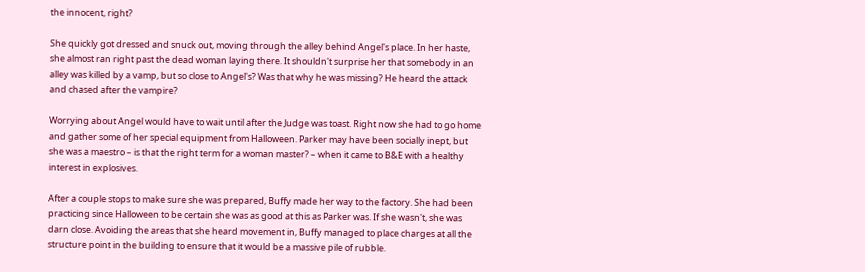the innocent, right?

She quickly got dressed and snuck out, moving through the alley behind Angel's place. In her haste, she almost ran right past the dead woman laying there. It shouldn't surprise her that somebody in an alley was killed by a vamp, but so close to Angel's? Was that why he was missing? He heard the attack and chased after the vampire?

Worrying about Angel would have to wait until after the Judge was toast. Right now she had to go home and gather some of her special equipment from Halloween. Parker may have been socially inept, but she was a maestro – is that the right term for a woman master? – when it came to B&E with a healthy interest in explosives.

After a couple stops to make sure she was prepared, Buffy made her way to the factory. She had been practicing since Halloween to be certain she was as good at this as Parker was. If she wasn't, she was darn close. Avoiding the areas that she heard movement in, Buffy managed to place charges at all the structure point in the building to ensure that it would be a massive pile of rubble.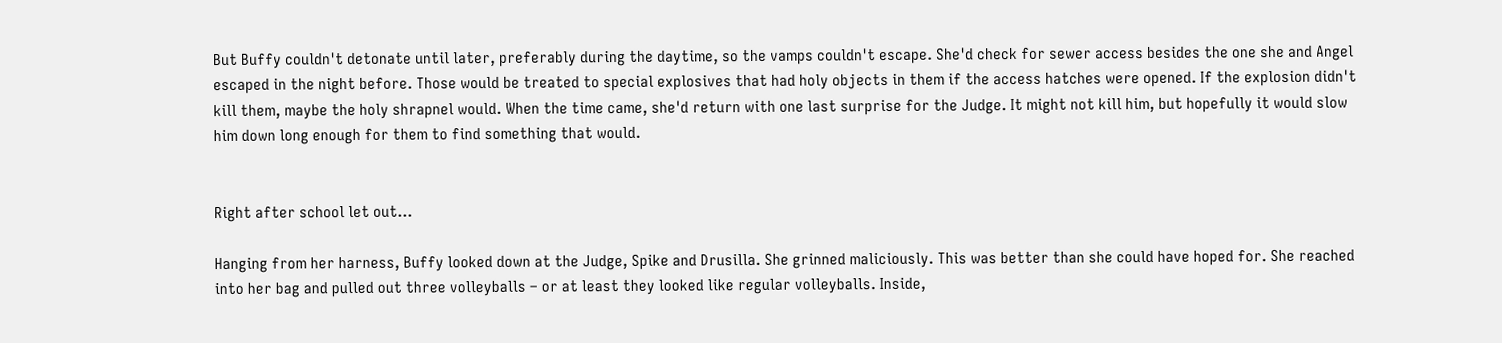But Buffy couldn't detonate until later, preferably during the daytime, so the vamps couldn't escape. She'd check for sewer access besides the one she and Angel escaped in the night before. Those would be treated to special explosives that had holy objects in them if the access hatches were opened. If the explosion didn't kill them, maybe the holy shrapnel would. When the time came, she'd return with one last surprise for the Judge. It might not kill him, but hopefully it would slow him down long enough for them to find something that would.


Right after school let out…

Hanging from her harness, Buffy looked down at the Judge, Spike and Drusilla. She grinned maliciously. This was better than she could have hoped for. She reached into her bag and pulled out three volleyballs – or at least they looked like regular volleyballs. Inside,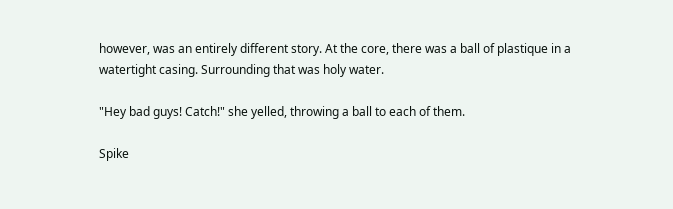however, was an entirely different story. At the core, there was a ball of plastique in a watertight casing. Surrounding that was holy water.

"Hey bad guys! Catch!" she yelled, throwing a ball to each of them.

Spike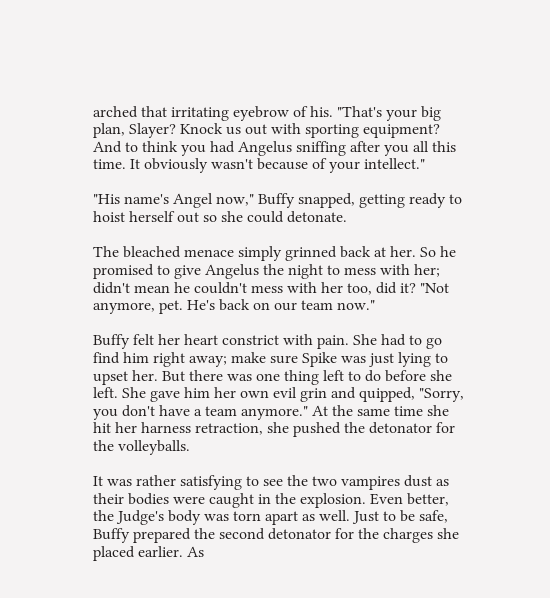arched that irritating eyebrow of his. "That's your big plan, Slayer? Knock us out with sporting equipment? And to think you had Angelus sniffing after you all this time. It obviously wasn't because of your intellect."

"His name's Angel now," Buffy snapped, getting ready to hoist herself out so she could detonate.

The bleached menace simply grinned back at her. So he promised to give Angelus the night to mess with her; didn't mean he couldn't mess with her too, did it? "Not anymore, pet. He's back on our team now."

Buffy felt her heart constrict with pain. She had to go find him right away; make sure Spike was just lying to upset her. But there was one thing left to do before she left. She gave him her own evil grin and quipped, "Sorry, you don't have a team anymore." At the same time she hit her harness retraction, she pushed the detonator for the volleyballs.

It was rather satisfying to see the two vampires dust as their bodies were caught in the explosion. Even better, the Judge's body was torn apart as well. Just to be safe, Buffy prepared the second detonator for the charges she placed earlier. As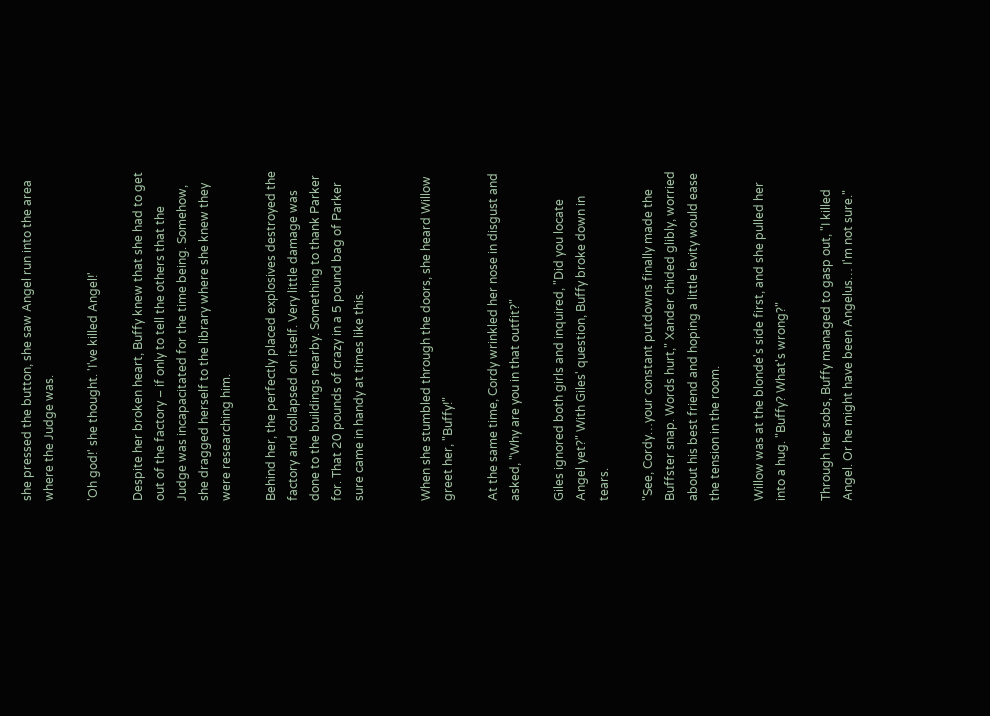she pressed the button, she saw Angel run into the area where the Judge was.

'Oh god!' she thought. 'I've killed Angel!'

Despite her broken heart, Buffy knew that she had to get out of the factory – if only to tell the others that the Judge was incapacitated for the time being. Somehow, she dragged herself to the library where she knew they were researching him.

Behind her, the perfectly placed explosives destroyed the factory and collapsed on itself. Very little damage was done to the buildings nearby. Something to thank Parker for. That 20 pounds of crazy in a 5 pound bag of Parker sure came in handy at times like this.


When she stumbled through the doors, she heard Willow greet her, "Buffy!"

At the same time, Cordy wrinkled her nose in disgust and asked, "Why are you in that outfit?"

Giles ignored both girls and inquired, "Did you locate Angel yet?" With Giles' question, Buffy broke down in tears.

"See, Cordy…your constant putdowns finally made the Buffster snap. Words hurt," Xander chided glibly, worried about his best friend and hoping a little levity would ease the tension in the room.

Willow was at the blonde's side first, and she pulled her into a hug. "Buffy? What's wrong?"

Through her sobs, Buffy managed to gasp out, "I killed Angel. Or he might have been Angelus… I'm not sure."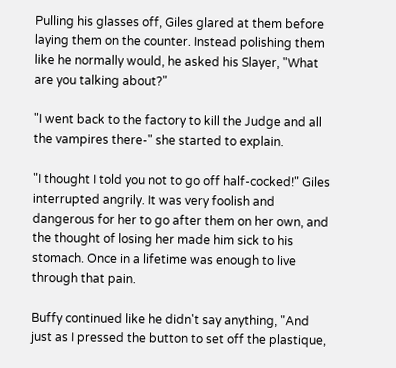Pulling his glasses off, Giles glared at them before laying them on the counter. Instead polishing them like he normally would, he asked his Slayer, "What are you talking about?"

"I went back to the factory to kill the Judge and all the vampires there-" she started to explain.

"I thought I told you not to go off half-cocked!" Giles interrupted angrily. It was very foolish and dangerous for her to go after them on her own, and the thought of losing her made him sick to his stomach. Once in a lifetime was enough to live through that pain.

Buffy continued like he didn't say anything, "And just as I pressed the button to set off the plastique,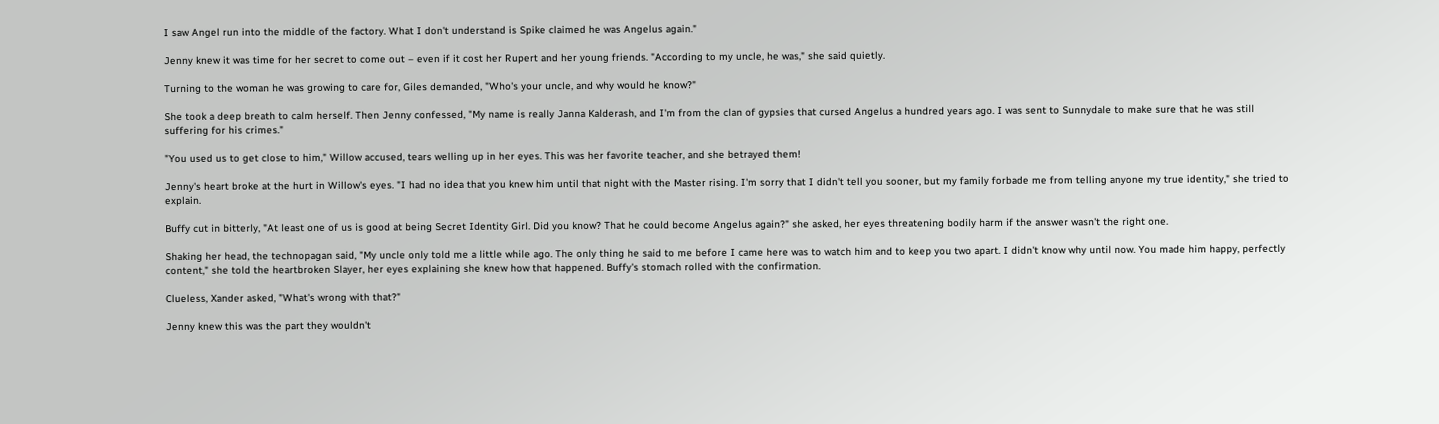I saw Angel run into the middle of the factory. What I don't understand is Spike claimed he was Angelus again."

Jenny knew it was time for her secret to come out – even if it cost her Rupert and her young friends. "According to my uncle, he was," she said quietly.

Turning to the woman he was growing to care for, Giles demanded, "Who's your uncle, and why would he know?"

She took a deep breath to calm herself. Then Jenny confessed, "My name is really Janna Kalderash, and I'm from the clan of gypsies that cursed Angelus a hundred years ago. I was sent to Sunnydale to make sure that he was still suffering for his crimes."

"You used us to get close to him," Willow accused, tears welling up in her eyes. This was her favorite teacher, and she betrayed them!

Jenny's heart broke at the hurt in Willow's eyes. "I had no idea that you knew him until that night with the Master rising. I'm sorry that I didn't tell you sooner, but my family forbade me from telling anyone my true identity," she tried to explain.

Buffy cut in bitterly, "At least one of us is good at being Secret Identity Girl. Did you know? That he could become Angelus again?" she asked, her eyes threatening bodily harm if the answer wasn't the right one.

Shaking her head, the technopagan said, "My uncle only told me a little while ago. The only thing he said to me before I came here was to watch him and to keep you two apart. I didn't know why until now. You made him happy, perfectly content," she told the heartbroken Slayer, her eyes explaining she knew how that happened. Buffy's stomach rolled with the confirmation.

Clueless, Xander asked, "What's wrong with that?"

Jenny knew this was the part they wouldn't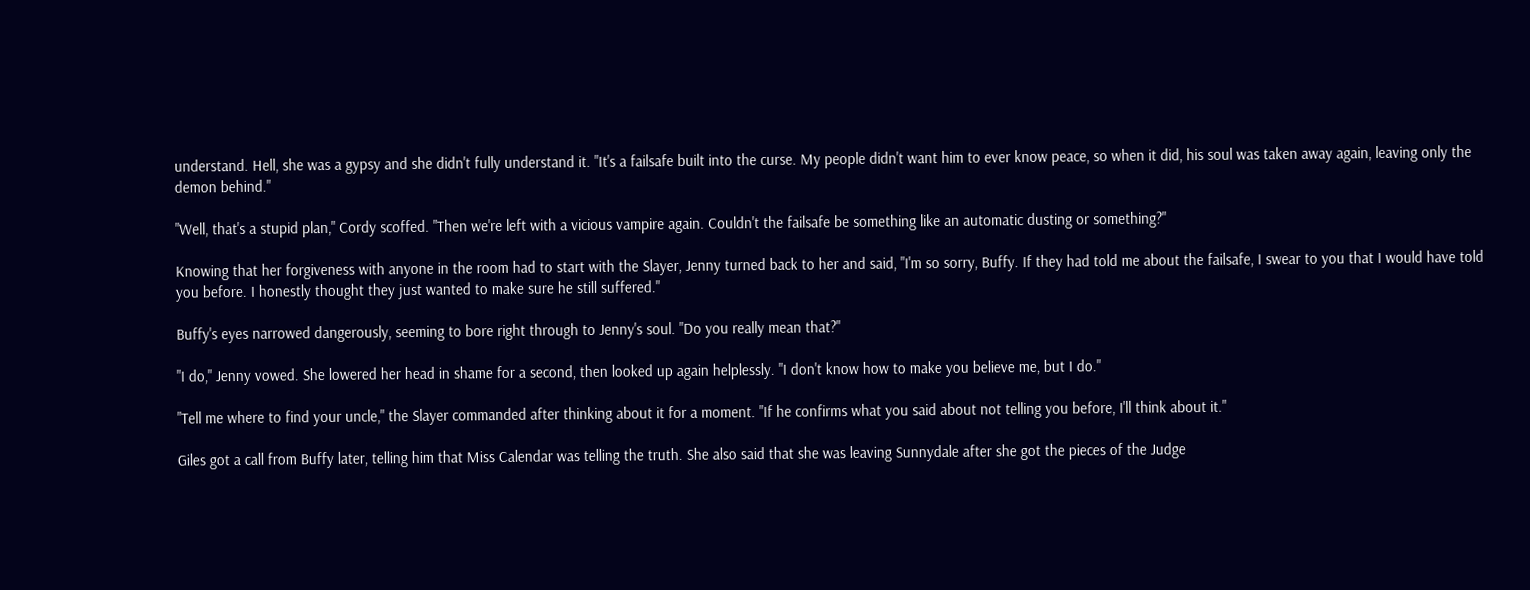understand. Hell, she was a gypsy and she didn't fully understand it. "It's a failsafe built into the curse. My people didn't want him to ever know peace, so when it did, his soul was taken away again, leaving only the demon behind."

"Well, that's a stupid plan," Cordy scoffed. "Then we're left with a vicious vampire again. Couldn't the failsafe be something like an automatic dusting or something?"

Knowing that her forgiveness with anyone in the room had to start with the Slayer, Jenny turned back to her and said, "I'm so sorry, Buffy. If they had told me about the failsafe, I swear to you that I would have told you before. I honestly thought they just wanted to make sure he still suffered."

Buffy's eyes narrowed dangerously, seeming to bore right through to Jenny's soul. "Do you really mean that?"

"I do," Jenny vowed. She lowered her head in shame for a second, then looked up again helplessly. "I don't know how to make you believe me, but I do."

"Tell me where to find your uncle," the Slayer commanded after thinking about it for a moment. "If he confirms what you said about not telling you before, I'll think about it."

Giles got a call from Buffy later, telling him that Miss Calendar was telling the truth. She also said that she was leaving Sunnydale after she got the pieces of the Judge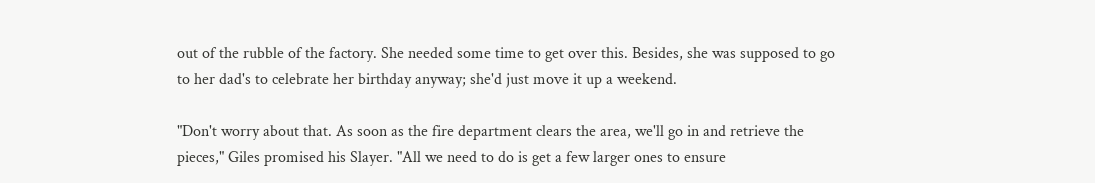out of the rubble of the factory. She needed some time to get over this. Besides, she was supposed to go to her dad's to celebrate her birthday anyway; she'd just move it up a weekend.

"Don't worry about that. As soon as the fire department clears the area, we'll go in and retrieve the pieces," Giles promised his Slayer. "All we need to do is get a few larger ones to ensure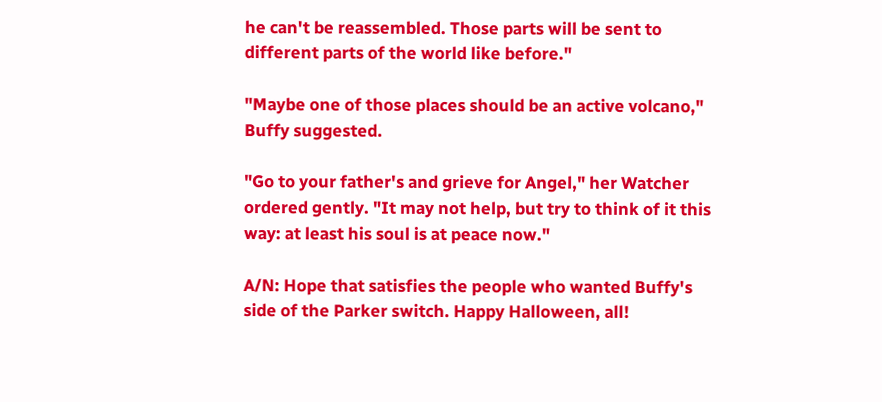he can't be reassembled. Those parts will be sent to different parts of the world like before."

"Maybe one of those places should be an active volcano," Buffy suggested.

"Go to your father's and grieve for Angel," her Watcher ordered gently. "It may not help, but try to think of it this way: at least his soul is at peace now."

A/N: Hope that satisfies the people who wanted Buffy's side of the Parker switch. Happy Halloween, all!